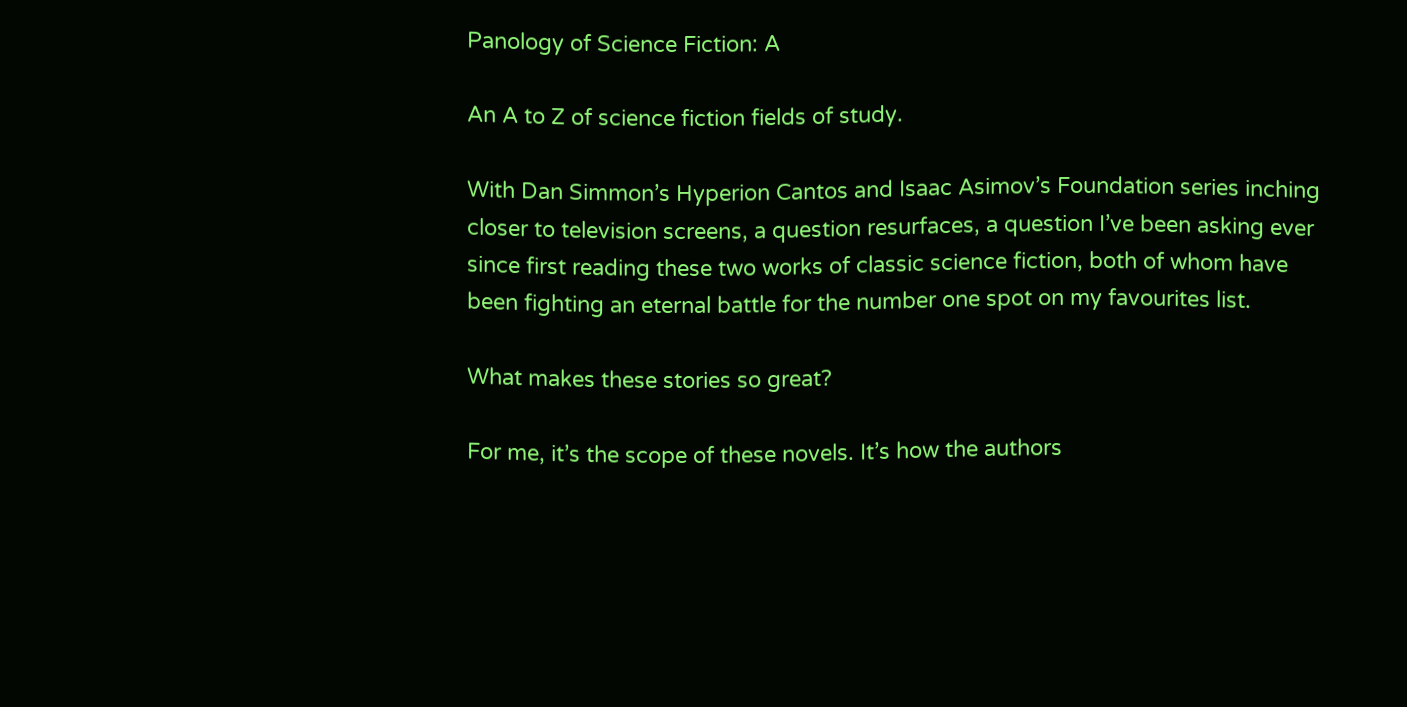Panology of Science Fiction: A

An A to Z of science fiction fields of study.

With Dan Simmon’s Hyperion Cantos and Isaac Asimov’s Foundation series inching closer to television screens, a question resurfaces, a question I’ve been asking ever since first reading these two works of classic science fiction, both of whom have been fighting an eternal battle for the number one spot on my favourites list.

What makes these stories so great?

For me, it’s the scope of these novels. It’s how the authors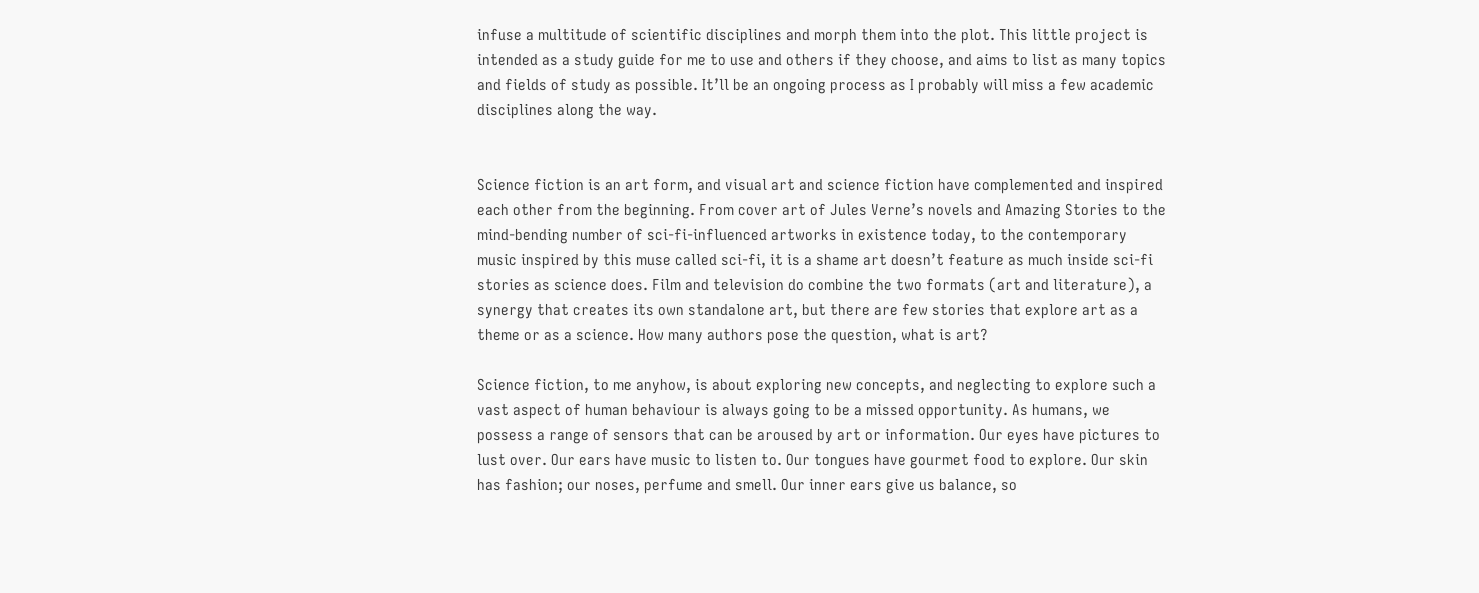infuse a multitude of scientific disciplines and morph them into the plot. This little project is intended as a study guide for me to use and others if they choose, and aims to list as many topics and fields of study as possible. It’ll be an ongoing process as I probably will miss a few academic disciplines along the way.


Science fiction is an art form, and visual art and science fiction have complemented and inspired each other from the beginning. From cover art of Jules Verne’s novels and Amazing Stories to the mind-bending number of sci-fi-influenced artworks in existence today, to the contemporary music inspired by this muse called sci-fi, it is a shame art doesn’t feature as much inside sci-fi stories as science does. Film and television do combine the two formats (art and literature), a synergy that creates its own standalone art, but there are few stories that explore art as a theme or as a science. How many authors pose the question, what is art?

Science fiction, to me anyhow, is about exploring new concepts, and neglecting to explore such a vast aspect of human behaviour is always going to be a missed opportunity. As humans, we possess a range of sensors that can be aroused by art or information. Our eyes have pictures to lust over. Our ears have music to listen to. Our tongues have gourmet food to explore. Our skin has fashion; our noses, perfume and smell. Our inner ears give us balance, so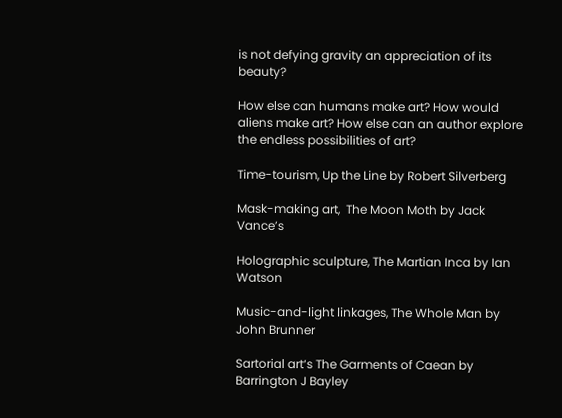is not defying gravity an appreciation of its beauty?

How else can humans make art? How would aliens make art? How else can an author explore the endless possibilities of art?

Time-tourism, Up the Line by Robert Silverberg

Mask-making art,  The Moon Moth by Jack Vance’s

Holographic sculpture, The Martian Inca by Ian Watson

Music-and-light linkages, The Whole Man by John Brunner

Sartorial art‘s The Garments of Caean by Barrington J Bayley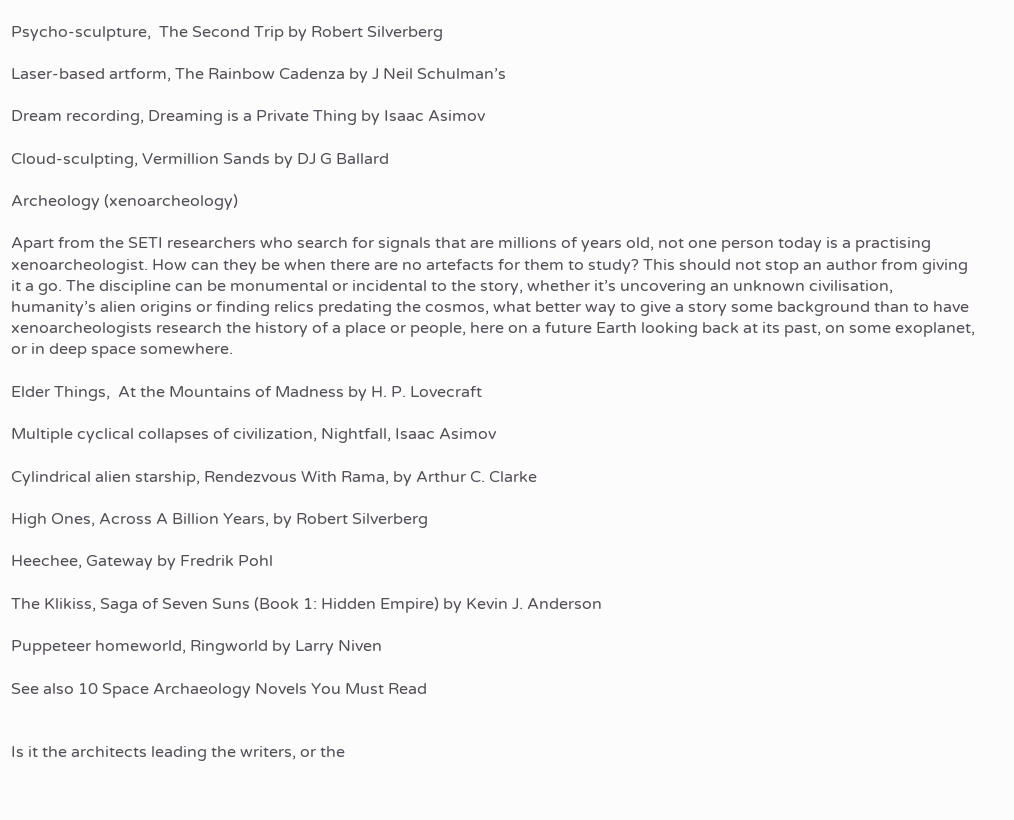Psycho-sculpture,  The Second Trip by Robert Silverberg

Laser-based artform, The Rainbow Cadenza by J Neil Schulman’s

Dream recording, Dreaming is a Private Thing by Isaac Asimov

Cloud-sculpting, Vermillion Sands by DJ G Ballard

Archeology (xenoarcheology)

Apart from the SETI researchers who search for signals that are millions of years old, not one person today is a practising xenoarcheologist. How can they be when there are no artefacts for them to study? This should not stop an author from giving it a go. The discipline can be monumental or incidental to the story, whether it’s uncovering an unknown civilisation, humanity’s alien origins or finding relics predating the cosmos, what better way to give a story some background than to have xenoarcheologists research the history of a place or people, here on a future Earth looking back at its past, on some exoplanet, or in deep space somewhere.

Elder Things,  At the Mountains of Madness by H. P. Lovecraft

Multiple cyclical collapses of civilization, Nightfall, Isaac Asimov

Cylindrical alien starship, Rendezvous With Rama, by Arthur C. Clarke

High Ones, Across A Billion Years, by Robert Silverberg

Heechee, Gateway by Fredrik Pohl

The Klikiss, Saga of Seven Suns (Book 1: Hidden Empire) by Kevin J. Anderson

Puppeteer homeworld, Ringworld by Larry Niven

See also 10 Space Archaeology Novels You Must Read


Is it the architects leading the writers, or the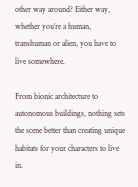other way around? Either way, whether you’re a human, transhuman or alien, you have to live somewhere.

From bionic architecture to autonomous buildings, nothing sets the scene better than creating unique habitats for your characters to live in.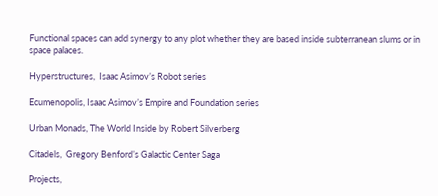Functional spaces can add synergy to any plot whether they are based inside subterranean slums or in space palaces.

Hyperstructures,  Isaac Asimov’s Robot series

Ecumenopolis, Isaac Asimov’s Empire and Foundation series

Urban Monads, The World Inside by Robert Silverberg

Citadels,  Gregory Benford’s Galactic Center Saga

Projects,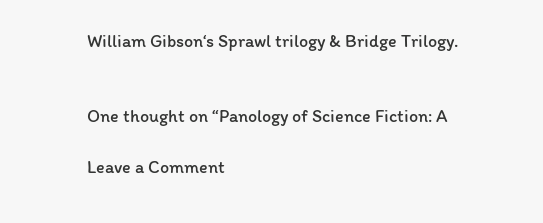William Gibson‘s Sprawl trilogy & Bridge Trilogy.


One thought on “Panology of Science Fiction: A

Leave a Comment